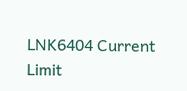LNK6404 Current Limit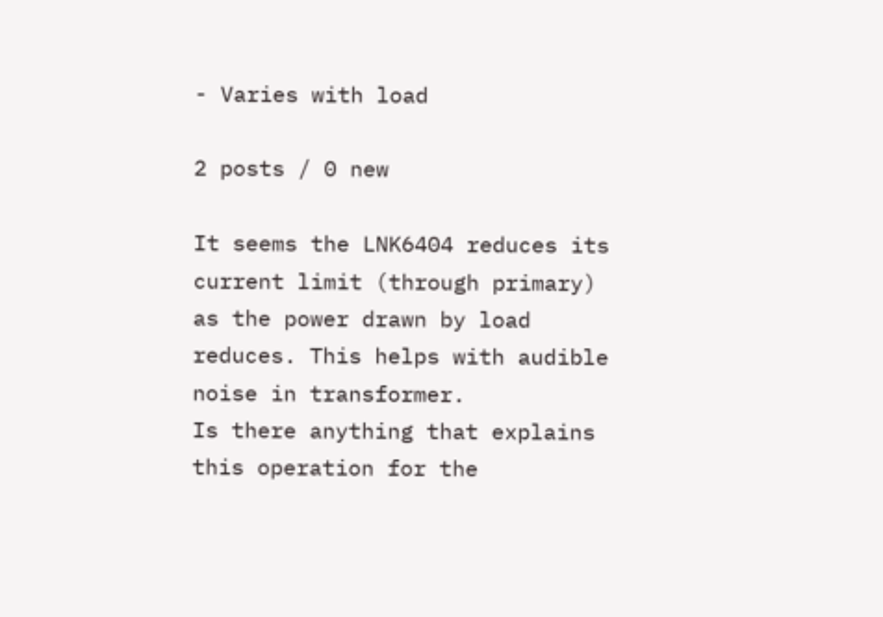- Varies with load

2 posts / 0 new

It seems the LNK6404 reduces its current limit (through primary) as the power drawn by load reduces. This helps with audible noise in transformer.
Is there anything that explains this operation for the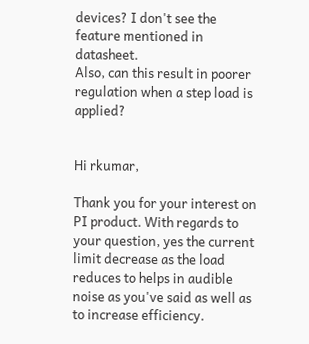devices? I don't see the feature mentioned in datasheet.
Also, can this result in poorer regulation when a step load is applied?


Hi rkumar,

Thank you for your interest on PI product. With regards to your question, yes the current limit decrease as the load reduces to helps in audible noise as you've said as well as to increase efficiency.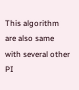This algorithm are also same with several other PI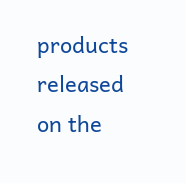products released on the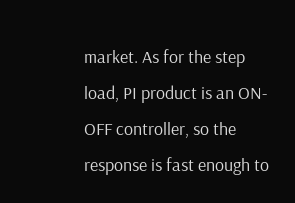market. As for the step load, PI product is an ON-OFF controller, so the response is fast enough to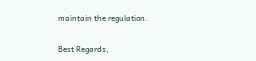maintain the regulation.

Best Regards,